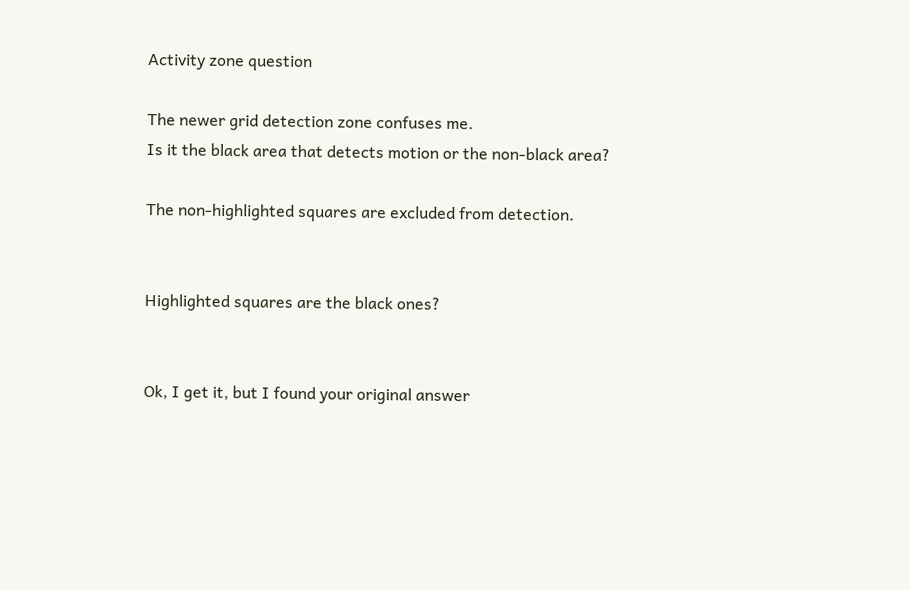Activity zone question

The newer grid detection zone confuses me.
Is it the black area that detects motion or the non-black area?

The non-highlighted squares are excluded from detection.


Highlighted squares are the black ones?


Ok, I get it, but I found your original answer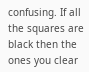confusing. If all the squares are black then the ones you clear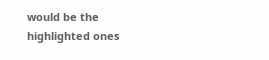would be the highlighted ones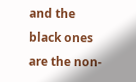and the black ones are the non-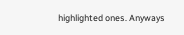highlighted ones. Anyways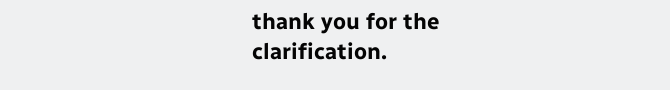thank you for the clarification.